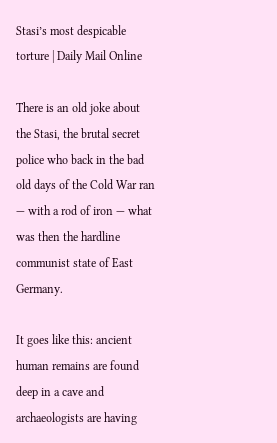Stasi’s most despicable torture | Daily Mail Online

There is an old joke about the Stasi, the brutal secret police who back in the bad old days of the Cold War ran — with a rod of iron — what was then the hardline communist state of East Germany.

It goes like this: ancient human remains are found deep in a cave and archaeologists are having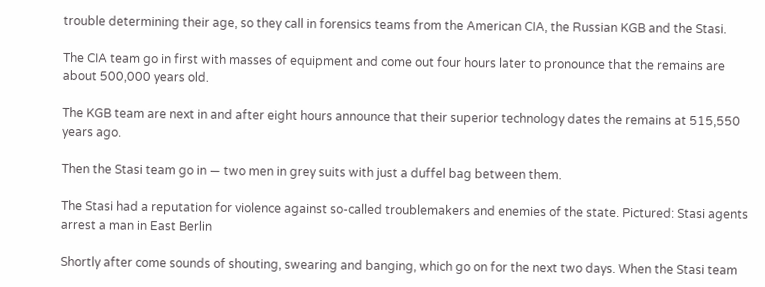trouble determining their age, so they call in forensics teams from the American CIA, the Russian KGB and the Stasi.

The CIA team go in first with masses of equipment and come out four hours later to pronounce that the remains are about 500,000 years old.

The KGB team are next in and after eight hours announce that their superior technology dates the remains at 515,550 years ago.

Then the Stasi team go in — two men in grey suits with just a duffel bag between them.

The Stasi had a reputation for violence against so-called troublemakers and enemies of the state. Pictured: Stasi agents arrest a man in East Berlin

Shortly after come sounds of shouting, swearing and banging, which go on for the next two days. When the Stasi team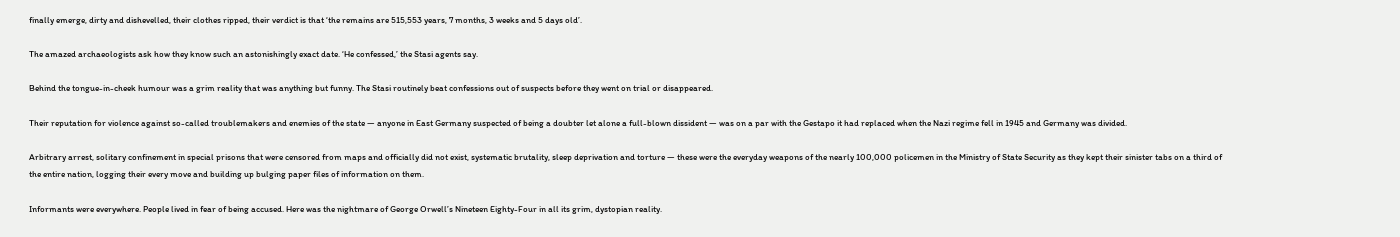finally emerge, dirty and dishevelled, their clothes ripped, their verdict is that ‘the remains are 515,553 years, 7 months, 3 weeks and 5 days old’.

The amazed archaeologists ask how they know such an astonishingly exact date. ‘He confessed,’ the Stasi agents say.

Behind the tongue-in-cheek humour was a grim reality that was anything but funny. The Stasi routinely beat confessions out of suspects before they went on trial or disappeared.

Their reputation for violence against so-called troublemakers and enemies of the state — anyone in East Germany suspected of being a doubter let alone a full-blown dissident — was on a par with the Gestapo it had replaced when the Nazi regime fell in 1945 and Germany was divided.

Arbitrary arrest, solitary confinement in special prisons that were censored from maps and officially did not exist, systematic brutality, sleep deprivation and torture — these were the everyday weapons of the nearly 100,000 policemen in the Ministry of State Security as they kept their sinister tabs on a third of the entire nation, logging their every move and building up bulging paper files of information on them.

Informants were everywhere. People lived in fear of being accused. Here was the nightmare of George Orwell’s Nineteen Eighty-Four in all its grim, dystopian reality.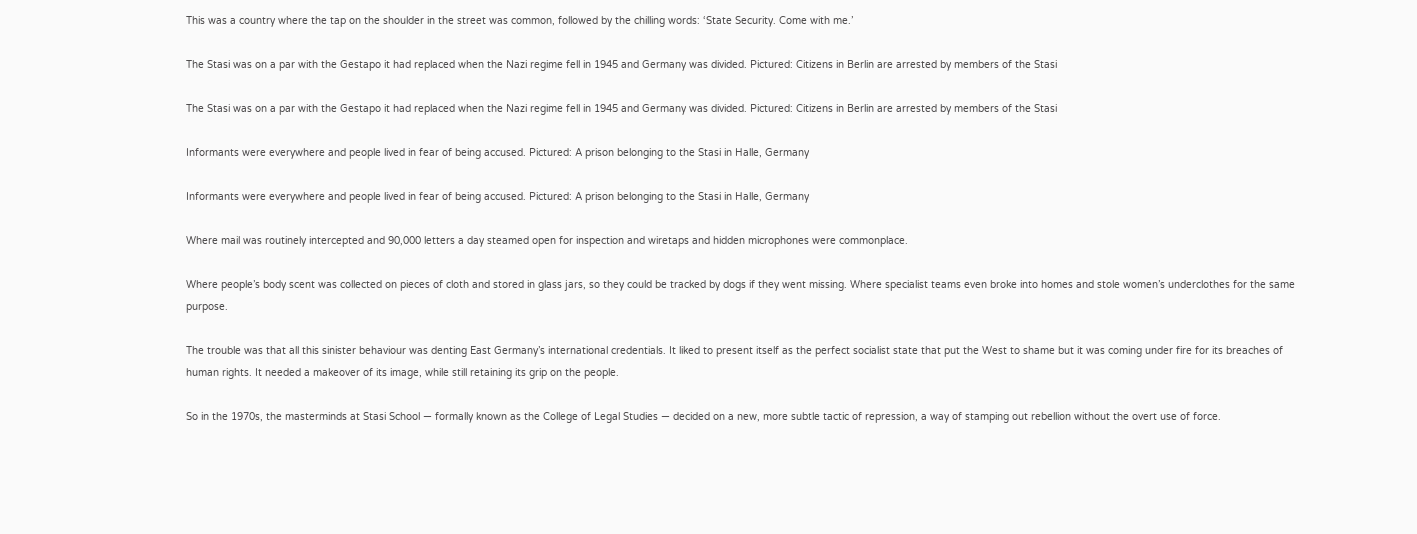This was a country where the tap on the shoulder in the street was common, followed by the chilling words: ‘State Security. Come with me.’

The Stasi was on a par with the Gestapo it had replaced when the Nazi regime fell in 1945 and Germany was divided. Pictured: Citizens in Berlin are arrested by members of the Stasi

The Stasi was on a par with the Gestapo it had replaced when the Nazi regime fell in 1945 and Germany was divided. Pictured: Citizens in Berlin are arrested by members of the Stasi

Informants were everywhere and people lived in fear of being accused. Pictured: A prison belonging to the Stasi in Halle, Germany

Informants were everywhere and people lived in fear of being accused. Pictured: A prison belonging to the Stasi in Halle, Germany

Where mail was routinely intercepted and 90,000 letters a day steamed open for inspection and wiretaps and hidden microphones were commonplace.

Where people’s body scent was collected on pieces of cloth and stored in glass jars, so they could be tracked by dogs if they went missing. Where specialist teams even broke into homes and stole women’s underclothes for the same purpose.

The trouble was that all this sinister behaviour was denting East Germany’s international credentials. It liked to present itself as the perfect socialist state that put the West to shame but it was coming under fire for its breaches of human rights. It needed a makeover of its image, while still retaining its grip on the people.

So in the 1970s, the masterminds at Stasi School — formally known as the College of Legal Studies — decided on a new, more subtle tactic of repression, a way of stamping out rebellion without the overt use of force.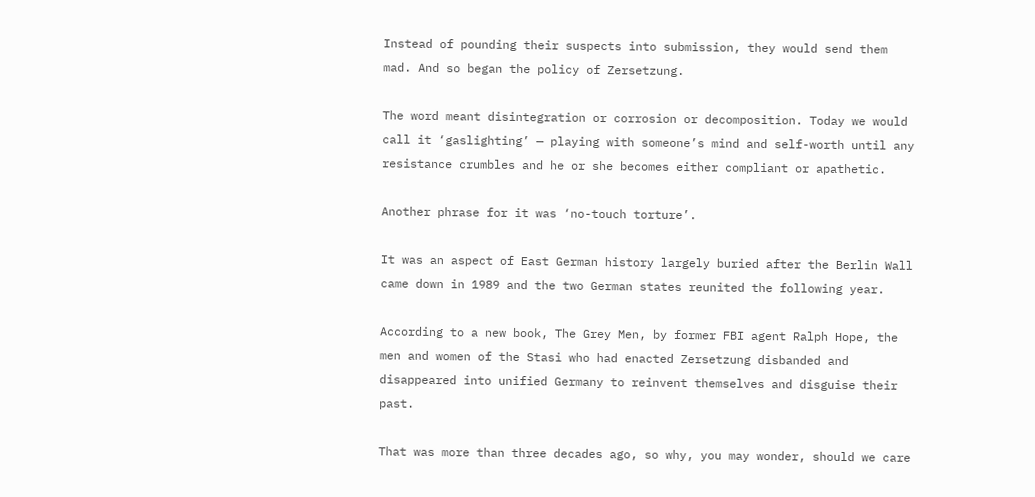Instead of pounding their suspects into submission, they would send them mad. And so began the policy of Zersetzung.

The word meant disintegration or corrosion or decomposition. Today we would call it ‘gaslighting’ — playing with someone’s mind and self-worth until any resistance crumbles and he or she becomes either compliant or apathetic.

Another phrase for it was ‘no-touch torture’.

It was an aspect of East German history largely buried after the Berlin Wall came down in 1989 and the two German states reunited the following year.

According to a new book, The Grey Men, by former FBI agent Ralph Hope, the men and women of the Stasi who had enacted Zersetzung disbanded and disappeared into unified Germany to reinvent themselves and disguise their past.

That was more than three decades ago, so why, you may wonder, should we care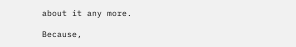about it any more.

Because,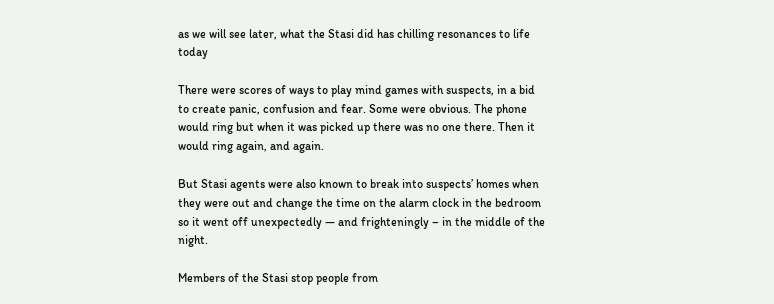as we will see later, what the Stasi did has chilling resonances to life today

There were scores of ways to play mind games with suspects, in a bid to create panic, confusion and fear. Some were obvious. The phone would ring but when it was picked up there was no one there. Then it would ring again, and again.

But Stasi agents were also known to break into suspects’ homes when they were out and change the time on the alarm clock in the bedroom so it went off unexpectedly — and frighteningly – in the middle of the night.

Members of the Stasi stop people from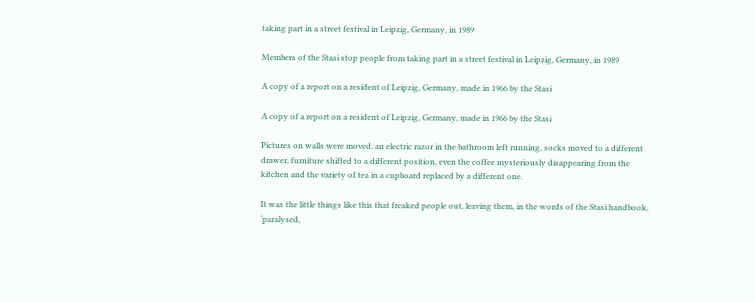taking part in a street festival in Leipzig, Germany, in 1989

Members of the Stasi stop people from taking part in a street festival in Leipzig, Germany, in 1989

A copy of a report on a resident of Leipzig, Germany, made in 1966 by the Stasi

A copy of a report on a resident of Leipzig, Germany, made in 1966 by the Stasi

Pictures on walls were moved, an electric razor in the bathroom left running, socks moved to a different drawer, furniture shifted to a different position, even the coffee mysteriously disappearing from the kitchen and the variety of tea in a cupboard replaced by a different one.

It was the little things like this that freaked people out, leaving them, in the words of the Stasi handbook, ‘paralysed,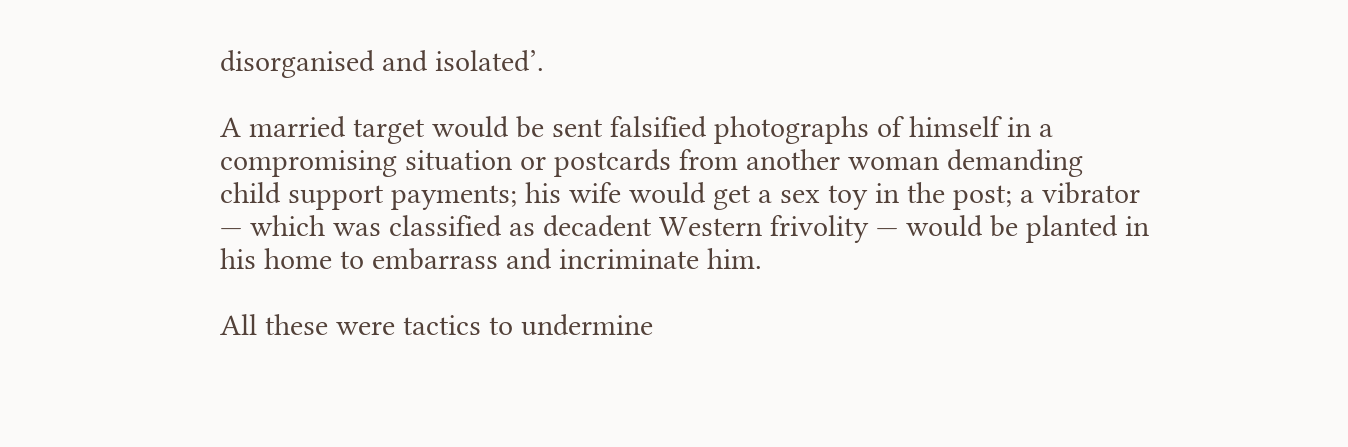disorganised and isolated’.

A married target would be sent falsified photographs of himself in a compromising situation or postcards from another woman demanding child support payments; his wife would get a sex toy in the post; a vibrator — which was classified as decadent Western frivolity — would be planted in his home to embarrass and incriminate him.

All these were tactics to undermine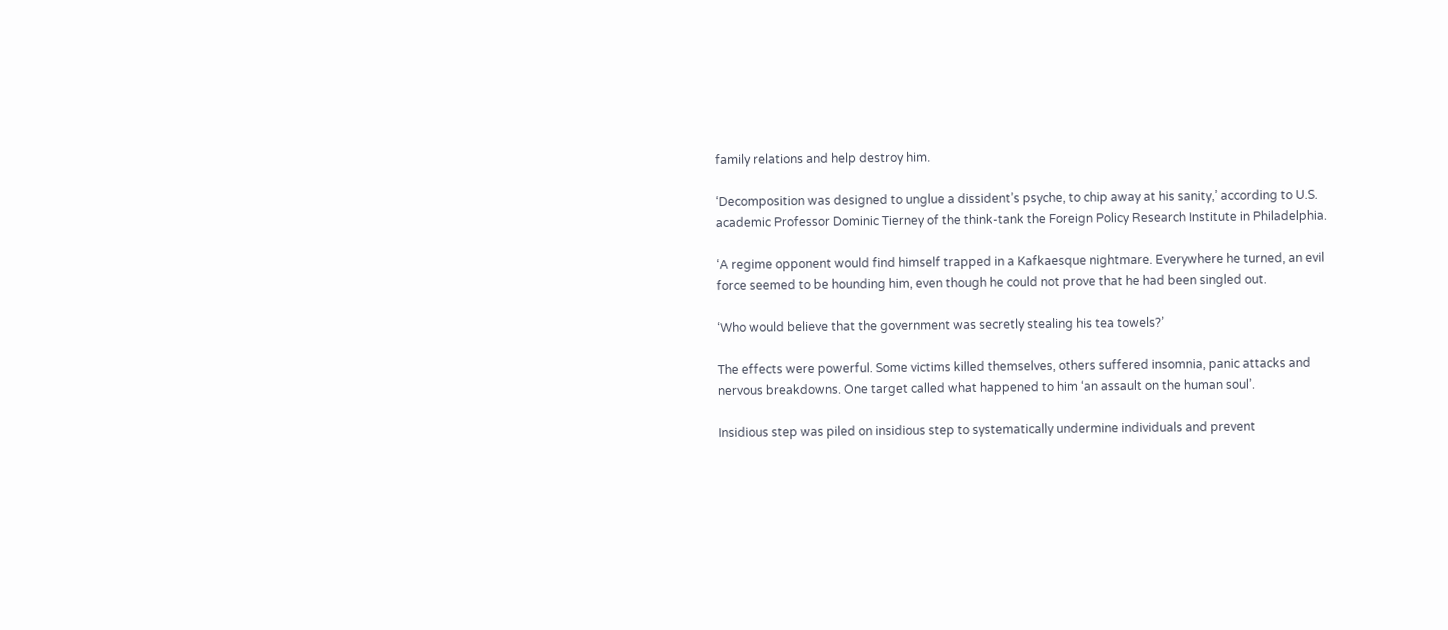family relations and help destroy him.

‘Decomposition was designed to unglue a dissident’s psyche, to chip away at his sanity,’ according to U.S. academic Professor Dominic Tierney of the think-tank the Foreign Policy Research Institute in Philadelphia.

‘A regime opponent would find himself trapped in a Kafkaesque nightmare. Everywhere he turned, an evil force seemed to be hounding him, even though he could not prove that he had been singled out.

‘Who would believe that the government was secretly stealing his tea towels?’

The effects were powerful. Some victims killed themselves, others suffered insomnia, panic attacks and nervous breakdowns. One target called what happened to him ‘an assault on the human soul’.

Insidious step was piled on insidious step to systematically undermine individuals and prevent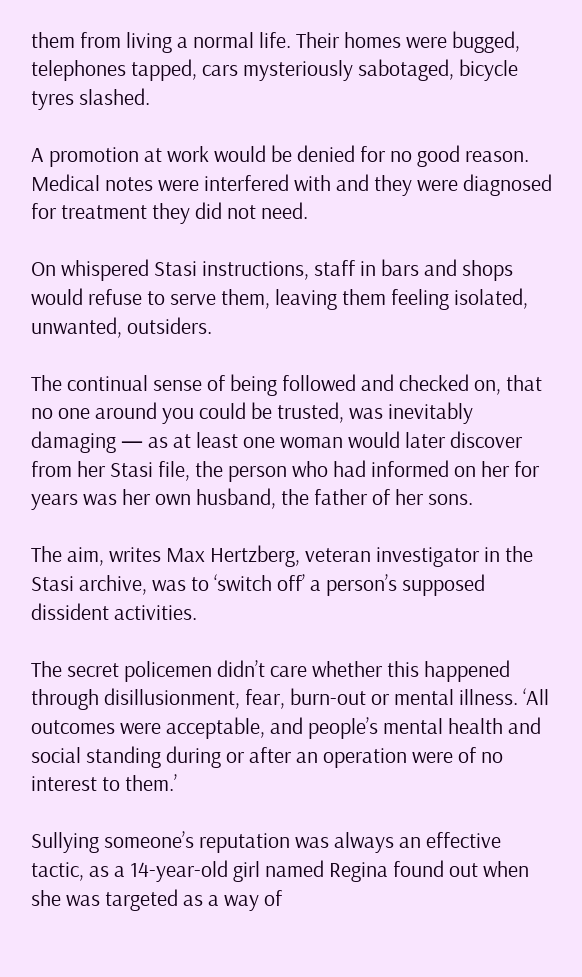them from living a normal life. Their homes were bugged, telephones tapped, cars mysteriously sabotaged, bicycle tyres slashed.

A promotion at work would be denied for no good reason. Medical notes were interfered with and they were diagnosed for treatment they did not need.

On whispered Stasi instructions, staff in bars and shops would refuse to serve them, leaving them feeling isolated, unwanted, outsiders.

The continual sense of being followed and checked on, that no one around you could be trusted, was inevitably damaging — as at least one woman would later discover from her Stasi file, the person who had informed on her for years was her own husband, the father of her sons.

The aim, writes Max Hertzberg, veteran investigator in the Stasi archive, was to ‘switch off’ a person’s supposed dissident activities.

The secret policemen didn’t care whether this happened through disillusionment, fear, burn-out or mental illness. ‘All outcomes were acceptable, and people’s mental health and social standing during or after an operation were of no interest to them.’

Sullying someone’s reputation was always an effective tactic, as a 14-year-old girl named Regina found out when she was targeted as a way of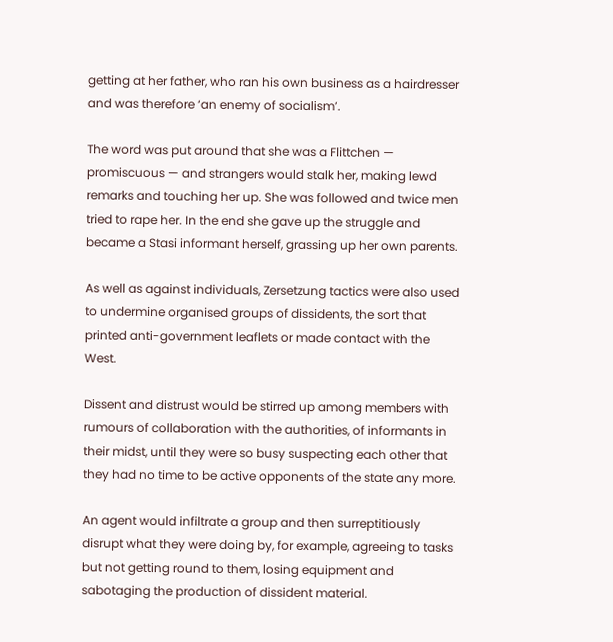getting at her father, who ran his own business as a hairdresser and was therefore ‘an enemy of socialism’.

The word was put around that she was a Flittchen — promiscuous — and strangers would stalk her, making lewd remarks and touching her up. She was followed and twice men tried to rape her. In the end she gave up the struggle and became a Stasi informant herself, grassing up her own parents.

As well as against individuals, Zersetzung tactics were also used to undermine organised groups of dissidents, the sort that printed anti-government leaflets or made contact with the West.

Dissent and distrust would be stirred up among members with rumours of collaboration with the authorities, of informants in their midst, until they were so busy suspecting each other that they had no time to be active opponents of the state any more.

An agent would infiltrate a group and then surreptitiously disrupt what they were doing by, for example, agreeing to tasks but not getting round to them, losing equipment and sabotaging the production of dissident material.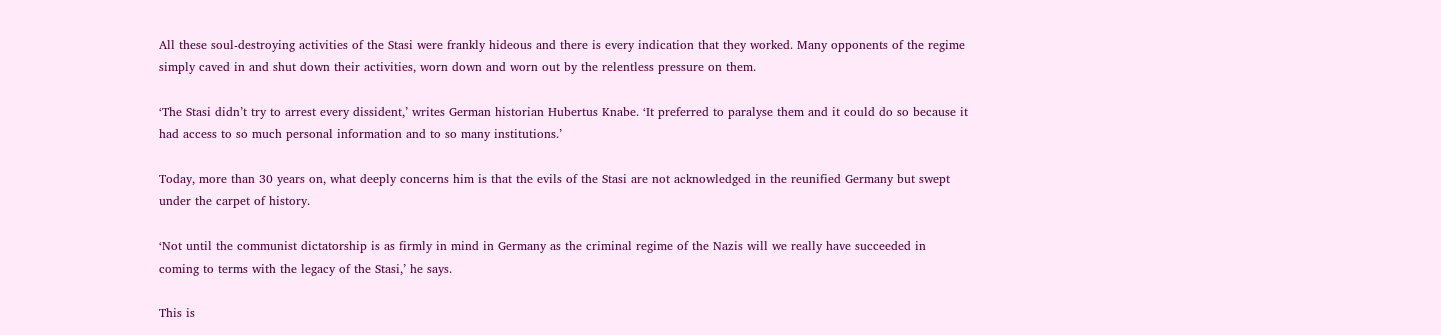All these soul-destroying activities of the Stasi were frankly hideous and there is every indication that they worked. Many opponents of the regime simply caved in and shut down their activities, worn down and worn out by the relentless pressure on them.

‘The Stasi didn’t try to arrest every dissident,’ writes German historian Hubertus Knabe. ‘It preferred to paralyse them and it could do so because it had access to so much personal information and to so many institutions.’

Today, more than 30 years on, what deeply concerns him is that the evils of the Stasi are not acknowledged in the reunified Germany but swept under the carpet of history.

‘Not until the communist dictatorship is as firmly in mind in Germany as the criminal regime of the Nazis will we really have succeeded in coming to terms with the legacy of the Stasi,’ he says.

This is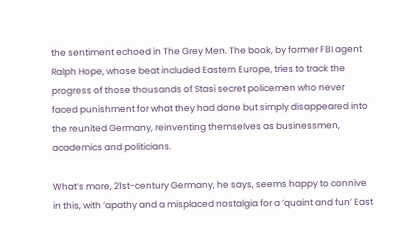the sentiment echoed in The Grey Men. The book, by former FBI agent Ralph Hope, whose beat included Eastern Europe, tries to track the progress of those thousands of Stasi secret policemen who never faced punishment for what they had done but simply disappeared into the reunited Germany, reinventing themselves as businessmen, academics and politicians.

What’s more, 21st-century Germany, he says, seems happy to connive in this, with ‘apathy and a misplaced nostalgia for a ‘quaint and fun’ East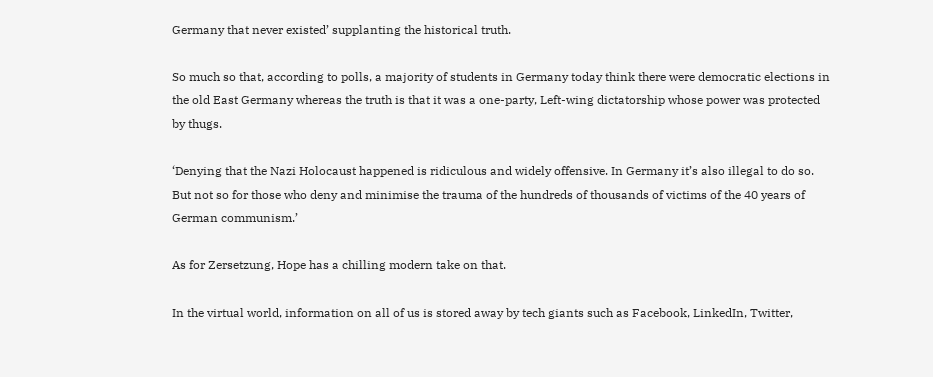Germany that never existed’ supplanting the historical truth.

So much so that, according to polls, a majority of students in Germany today think there were democratic elections in the old East Germany whereas the truth is that it was a one-party, Left-wing dictatorship whose power was protected by thugs.

‘Denying that the Nazi Holocaust happened is ridiculous and widely offensive. In Germany it’s also illegal to do so. But not so for those who deny and minimise the trauma of the hundreds of thousands of victims of the 40 years of German communism.’

As for Zersetzung, Hope has a chilling modern take on that.

In the virtual world, information on all of us is stored away by tech giants such as Facebook, LinkedIn, Twitter,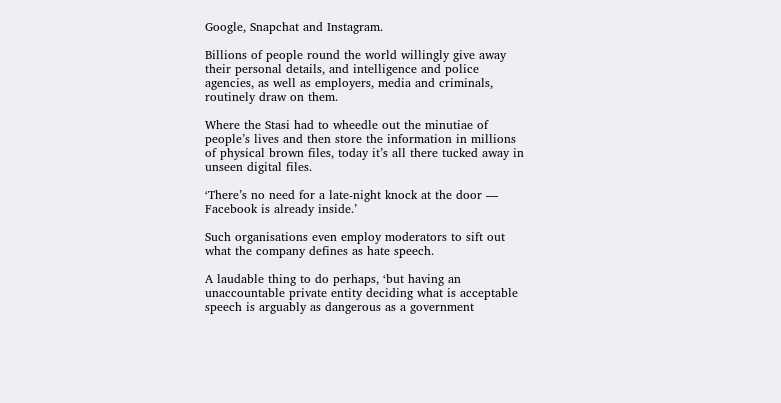Google, Snapchat and Instagram.

Billions of people round the world willingly give away their personal details, and intelligence and police agencies, as well as employers, media and criminals, routinely draw on them.

Where the Stasi had to wheedle out the minutiae of people’s lives and then store the information in millions of physical brown files, today it’s all there tucked away in unseen digital files.

‘There’s no need for a late-night knock at the door — Facebook is already inside.’

Such organisations even employ moderators to sift out what the company defines as hate speech.

A laudable thing to do perhaps, ‘but having an unaccountable private entity deciding what is acceptable speech is arguably as dangerous as a government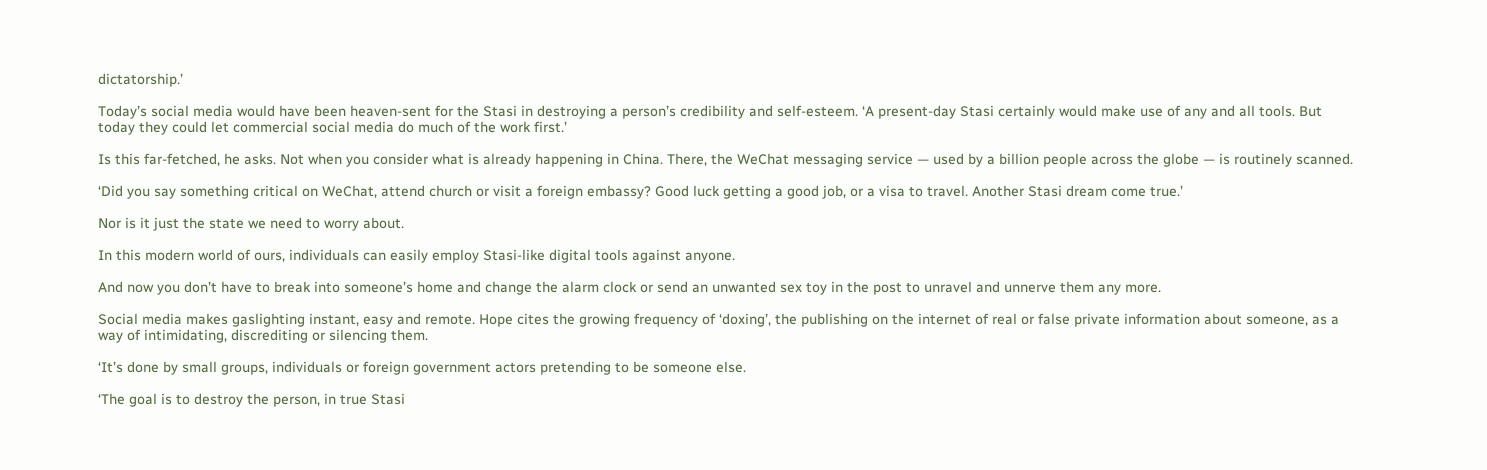dictatorship.’

Today’s social media would have been heaven-sent for the Stasi in destroying a person’s credibility and self-esteem. ‘A present-day Stasi certainly would make use of any and all tools. But today they could let commercial social media do much of the work first.’

Is this far-fetched, he asks. Not when you consider what is already happening in China. There, the WeChat messaging service — used by a billion people across the globe — is routinely scanned.

‘Did you say something critical on WeChat, attend church or visit a foreign embassy? Good luck getting a good job, or a visa to travel. Another Stasi dream come true.’

Nor is it just the state we need to worry about.

In this modern world of ours, individuals can easily employ Stasi-like digital tools against anyone.

And now you don’t have to break into someone’s home and change the alarm clock or send an unwanted sex toy in the post to unravel and unnerve them any more.

Social media makes gaslighting instant, easy and remote. Hope cites the growing frequency of ‘doxing’, the publishing on the internet of real or false private information about someone, as a way of intimidating, discrediting or silencing them.

‘It’s done by small groups, individuals or foreign government actors pretending to be someone else.

‘The goal is to destroy the person, in true Stasi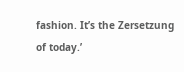fashion. It’s the Zersetzung of today.’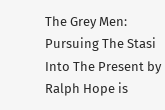The Grey Men: Pursuing The Stasi Into The Present by Ralph Hope is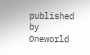published by Oneworld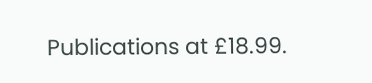Publications at £18.99.